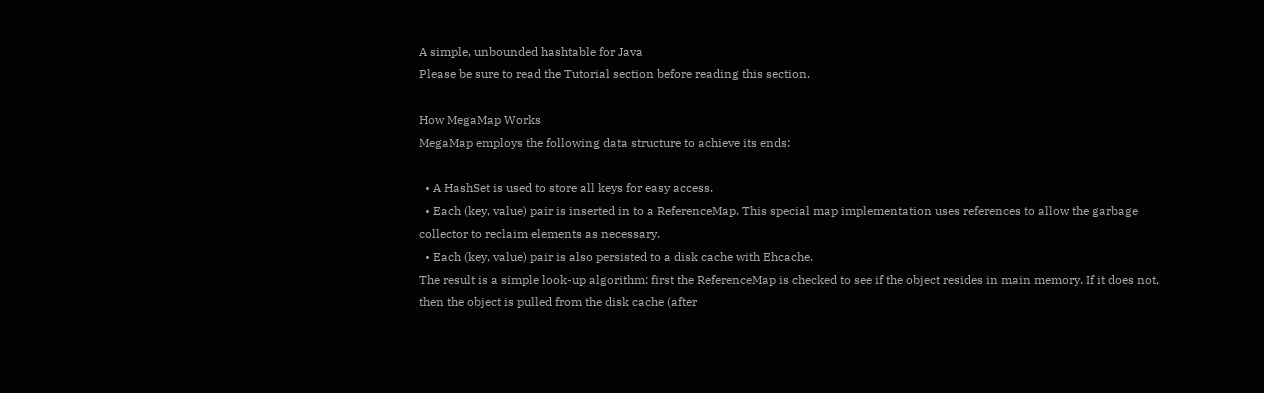A simple, unbounded hashtable for Java
Please be sure to read the Tutorial section before reading this section.

How MegaMap Works
MegaMap employs the following data structure to achieve its ends:

  • A HashSet is used to store all keys for easy access.
  • Each (key, value) pair is inserted in to a ReferenceMap. This special map implementation uses references to allow the garbage collector to reclaim elements as necessary.
  • Each (key, value) pair is also persisted to a disk cache with Ehcache.
The result is a simple look-up algorithm: first the ReferenceMap is checked to see if the object resides in main memory. If it does not, then the object is pulled from the disk cache (after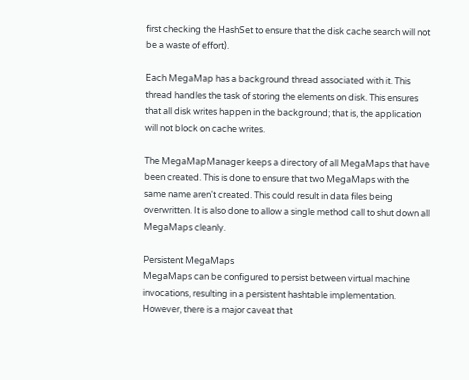first checking the HashSet to ensure that the disk cache search will not be a waste of effort).

Each MegaMap has a background thread associated with it. This thread handles the task of storing the elements on disk. This ensures that all disk writes happen in the background; that is, the application will not block on cache writes.

The MegaMapManager keeps a directory of all MegaMaps that have been created. This is done to ensure that two MegaMaps with the same name aren't created. This could result in data files being overwritten. It is also done to allow a single method call to shut down all MegaMaps cleanly.

Persistent MegaMaps
MegaMaps can be configured to persist between virtual machine invocations, resulting in a persistent hashtable implementation. However, there is a major caveat that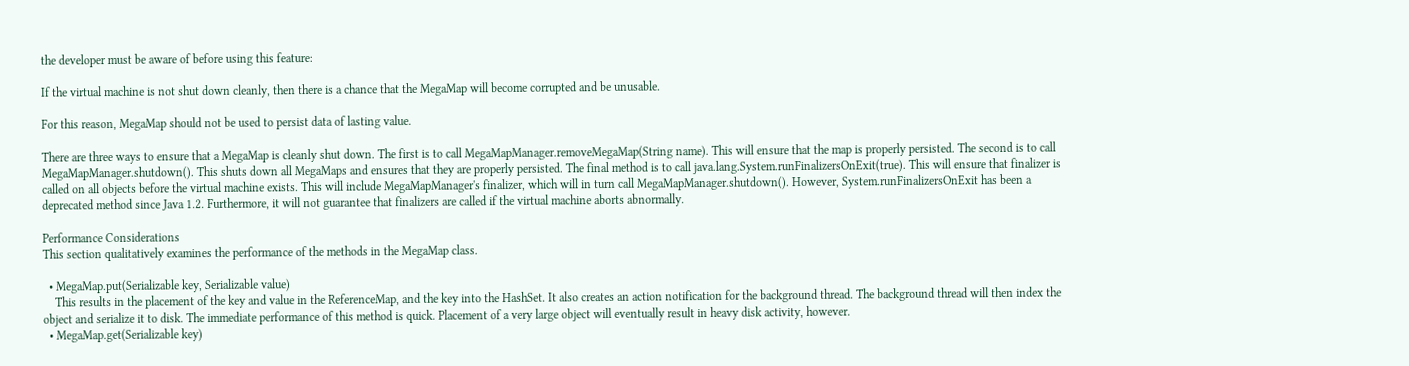the developer must be aware of before using this feature:

If the virtual machine is not shut down cleanly, then there is a chance that the MegaMap will become corrupted and be unusable.

For this reason, MegaMap should not be used to persist data of lasting value.

There are three ways to ensure that a MegaMap is cleanly shut down. The first is to call MegaMapManager.removeMegaMap(String name). This will ensure that the map is properly persisted. The second is to call MegaMapManager.shutdown(). This shuts down all MegaMaps and ensures that they are properly persisted. The final method is to call java.lang.System.runFinalizersOnExit(true). This will ensure that finalizer is called on all objects before the virtual machine exists. This will include MegaMapManager's finalizer, which will in turn call MegaMapManager.shutdown(). However, System.runFinalizersOnExit has been a deprecated method since Java 1.2. Furthermore, it will not guarantee that finalizers are called if the virtual machine aborts abnormally.

Performance Considerations
This section qualitatively examines the performance of the methods in the MegaMap class.

  • MegaMap.put(Serializable key, Serializable value)
    This results in the placement of the key and value in the ReferenceMap, and the key into the HashSet. It also creates an action notification for the background thread. The background thread will then index the object and serialize it to disk. The immediate performance of this method is quick. Placement of a very large object will eventually result in heavy disk activity, however.
  • MegaMap.get(Serializable key)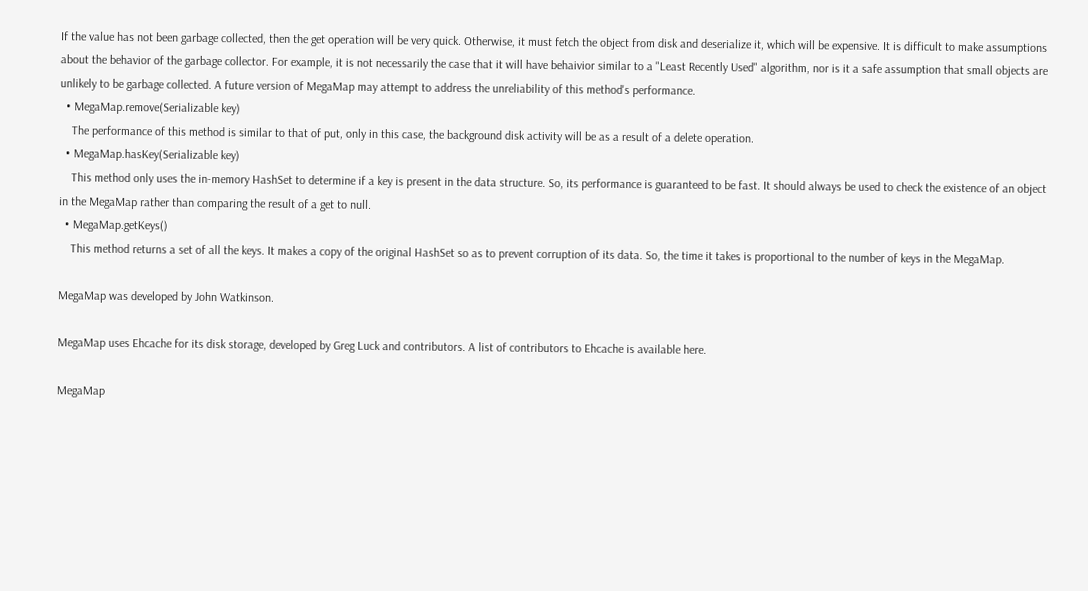If the value has not been garbage collected, then the get operation will be very quick. Otherwise, it must fetch the object from disk and deserialize it, which will be expensive. It is difficult to make assumptions about the behavior of the garbage collector. For example, it is not necessarily the case that it will have behaivior similar to a "Least Recently Used" algorithm, nor is it a safe assumption that small objects are unlikely to be garbage collected. A future version of MegaMap may attempt to address the unreliability of this method's performance.
  • MegaMap.remove(Serializable key)
    The performance of this method is similar to that of put, only in this case, the background disk activity will be as a result of a delete operation.
  • MegaMap.hasKey(Serializable key)
    This method only uses the in-memory HashSet to determine if a key is present in the data structure. So, its performance is guaranteed to be fast. It should always be used to check the existence of an object in the MegaMap rather than comparing the result of a get to null.
  • MegaMap.getKeys()
    This method returns a set of all the keys. It makes a copy of the original HashSet so as to prevent corruption of its data. So, the time it takes is proportional to the number of keys in the MegaMap.

MegaMap was developed by John Watkinson.

MegaMap uses Ehcache for its disk storage, developed by Greg Luck and contributors. A list of contributors to Ehcache is available here.

MegaMap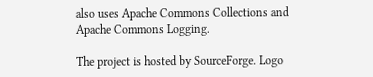also uses Apache Commons Collections and Apache Commons Logging.

The project is hosted by SourceForge. Logo